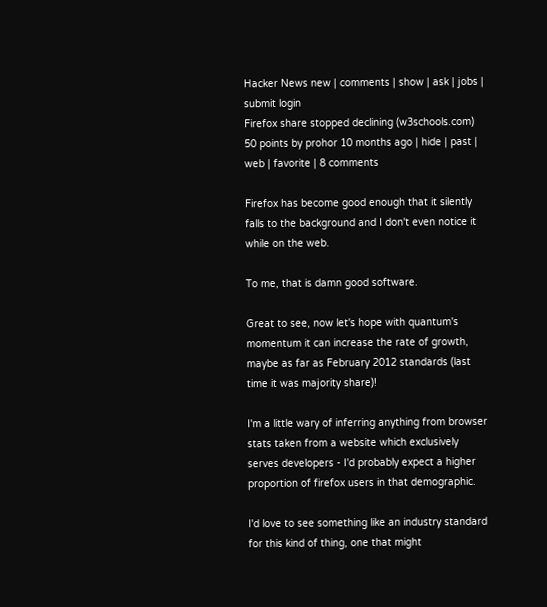Hacker News new | comments | show | ask | jobs | submit login
Firefox share stopped declining (w3schools.com)
50 points by prohor 10 months ago | hide | past | web | favorite | 8 comments

Firefox has become good enough that it silently falls to the background and I don't even notice it while on the web.

To me, that is damn good software.

Great to see, now let's hope with quantum's momentum it can increase the rate of growth, maybe as far as February 2012 standards (last time it was majority share)!

I'm a little wary of inferring anything from browser stats taken from a website which exclusively serves developers - I'd probably expect a higher proportion of firefox users in that demographic.

I'd love to see something like an industry standard for this kind of thing, one that might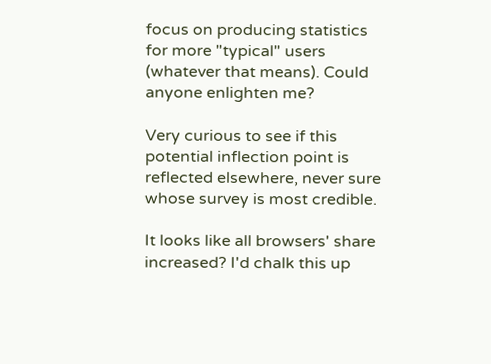focus on producing statistics for more "typical" users (whatever that means). Could anyone enlighten me?

Very curious to see if this potential inflection point is reflected elsewhere, never sure whose survey is most credible.

It looks like all browsers' share increased? I'd chalk this up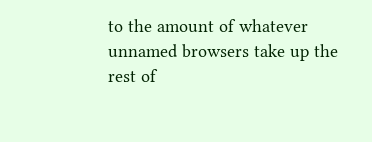to the amount of whatever unnamed browsers take up the rest of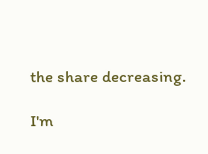the share decreasing.

I'm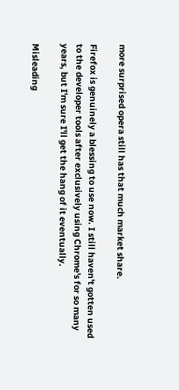more surprised opera still has that much market share.

Firefox is genuinely a blessing to use now. I still haven't gotten used to the developer tools after exclusively using Chrome's for so many years, but I'm sure I'll get the hang of it eventually.

Misleading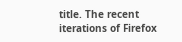title. The recent iterations of Firefox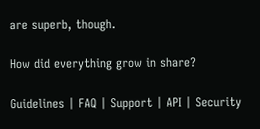are superb, though.

How did everything grow in share?

Guidelines | FAQ | Support | API | Security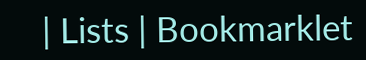| Lists | Bookmarklet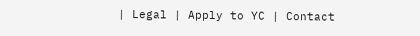| Legal | Apply to YC | Contact